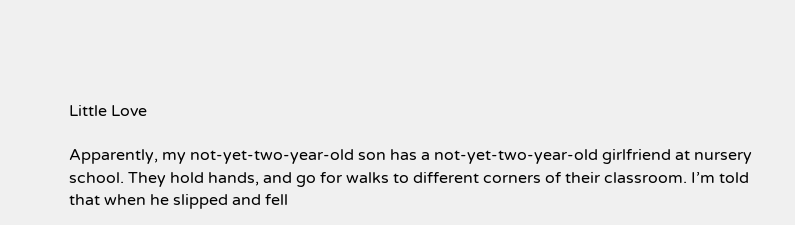Little Love

Apparently, my not-yet-two-year-old son has a not-yet-two-year-old girlfriend at nursery school. They hold hands, and go for walks to different corners of their classroom. I’m told that when he slipped and fell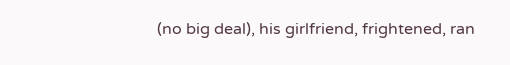(no big deal), his girlfriend, frightened, ran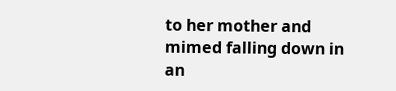to her mother and mimed falling down in an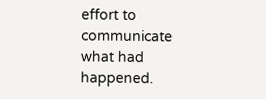effort to communicate what had happened.